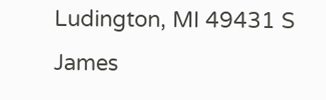Ludington, MI 49431 S James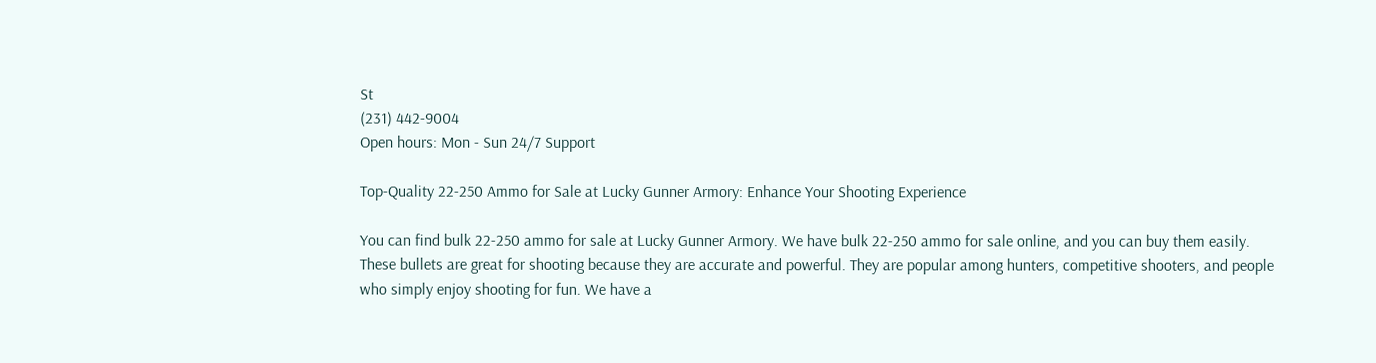St
(231) 442-9004
Open hours: Mon - Sun 24/7 Support

Top-Quality 22-250 Ammo for Sale at Lucky Gunner Armory: Enhance Your Shooting Experience

You can find bulk 22-250 ammo for sale at Lucky Gunner Armory. We have bulk 22-250 ammo for sale online, and you can buy them easily. These bullets are great for shooting because they are accurate and powerful. They are popular among hunters, competitive shooters, and people who simply enjoy shooting for fun. We have a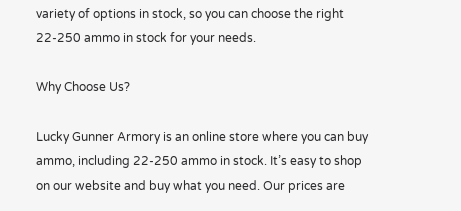variety of options in stock, so you can choose the right 22-250 ammo in stock for your needs.

Why Choose Us?

Lucky Gunner Armory is an online store where you can buy ammo, including 22-250 ammo in stock. It’s easy to shop on our website and buy what you need. Our prices are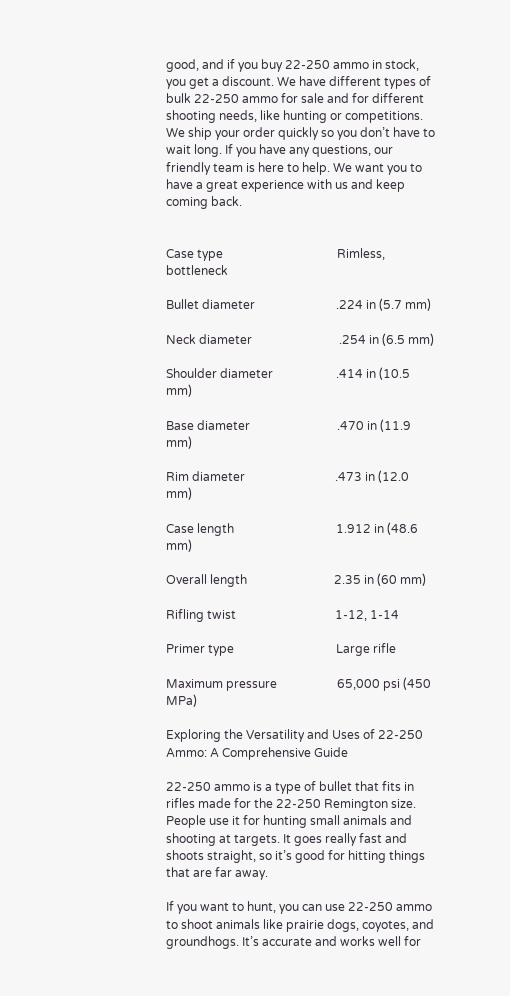good, and if you buy 22-250 ammo in stock, you get a discount. We have different types of bulk 22-250 ammo for sale and for different shooting needs, like hunting or competitions. We ship your order quickly so you don’t have to wait long. If you have any questions, our friendly team is here to help. We want you to have a great experience with us and keep coming back.


Case type                                      Rimless, bottleneck

Bullet diameter                           .224 in (5.7 mm)

Neck diameter                             .254 in (6.5 mm)

Shoulder diameter                     .414 in (10.5 mm)

Base diameter                             .470 in (11.9 mm)

Rim diameter                              .473 in (12.0 mm)

Case length                                  1.912 in (48.6 mm)

Overall length                             2.35 in (60 mm)

Rifling twist                                 1-12, 1-14

Primer type                                  Large rifle

Maximum pressure                    65,000 psi (450 MPa)

Exploring the Versatility and Uses of 22-250 Ammo: A Comprehensive Guide

22-250 ammo is a type of bullet that fits in rifles made for the 22-250 Remington size. People use it for hunting small animals and shooting at targets. It goes really fast and shoots straight, so it’s good for hitting things that are far away.

If you want to hunt, you can use 22-250 ammo to shoot animals like prairie dogs, coyotes, and groundhogs. It’s accurate and works well for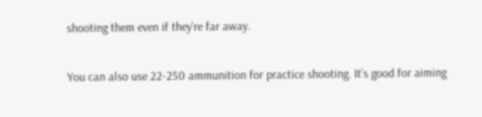shooting them even if they’re far away.

You can also use 22-250 ammunition for practice shooting. It’s good for aiming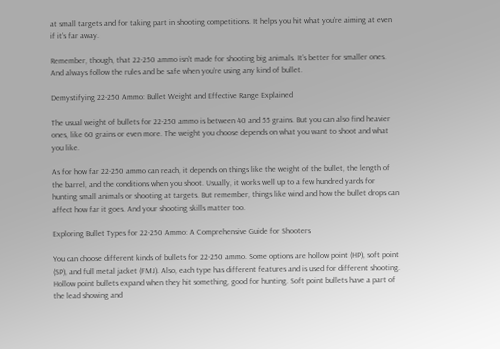at small targets and for taking part in shooting competitions. It helps you hit what you’re aiming at even if it’s far away.

Remember, though, that 22-250 ammo isn’t made for shooting big animals. It’s better for smaller ones. And always follow the rules and be safe when you’re using any kind of bullet.

Demystifying 22-250 Ammo: Bullet Weight and Effective Range Explained

The usual weight of bullets for 22-250 ammo is between 40 and 55 grains. But you can also find heavier ones, like 60 grains or even more. The weight you choose depends on what you want to shoot and what you like.

As for how far 22-250 ammo can reach, it depends on things like the weight of the bullet, the length of the barrel, and the conditions when you shoot. Usually, it works well up to a few hundred yards for hunting small animals or shooting at targets. But remember, things like wind and how the bullet drops can affect how far it goes. And your shooting skills matter too.

Exploring Bullet Types for 22-250 Ammo: A Comprehensive Guide for Shooters

You can choose different kinds of bullets for 22-250 ammo. Some options are hollow point (HP), soft point (SP), and full metal jacket (FMJ). Also, each type has different features and is used for different shooting. Hollow point bullets expand when they hit something, good for hunting. Soft point bullets have a part of the lead showing and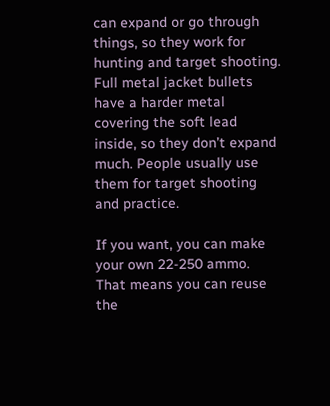can expand or go through things, so they work for hunting and target shooting. Full metal jacket bullets have a harder metal covering the soft lead inside, so they don’t expand much. People usually use them for target shooting and practice.

If you want, you can make your own 22-250 ammo. That means you can reuse the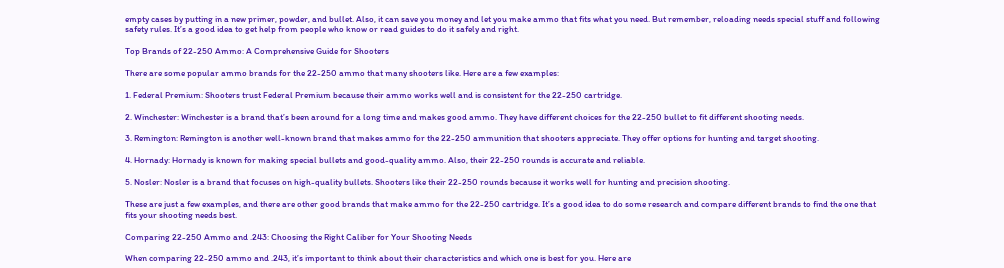empty cases by putting in a new primer, powder, and bullet. Also, it can save you money and let you make ammo that fits what you need. But remember, reloading needs special stuff and following safety rules. It’s a good idea to get help from people who know or read guides to do it safely and right.

Top Brands of 22-250 Ammo: A Comprehensive Guide for Shooters

There are some popular ammo brands for the 22-250 ammo that many shooters like. Here are a few examples:

1. Federal Premium: Shooters trust Federal Premium because their ammo works well and is consistent for the 22-250 cartridge.

2. Winchester: Winchester is a brand that’s been around for a long time and makes good ammo. They have different choices for the 22-250 bullet to fit different shooting needs.

3. Remington: Remington is another well-known brand that makes ammo for the 22-250 ammunition that shooters appreciate. They offer options for hunting and target shooting.

4. Hornady: Hornady is known for making special bullets and good-quality ammo. Also, their 22-250 rounds is accurate and reliable.

5. Nosler: Nosler is a brand that focuses on high-quality bullets. Shooters like their 22-250 rounds because it works well for hunting and precision shooting.

These are just a few examples, and there are other good brands that make ammo for the 22-250 cartridge. It’s a good idea to do some research and compare different brands to find the one that fits your shooting needs best.

Comparing 22-250 Ammo and .243: Choosing the Right Caliber for Your Shooting Needs

When comparing 22-250 ammo and .243, it’s important to think about their characteristics and which one is best for you. Here are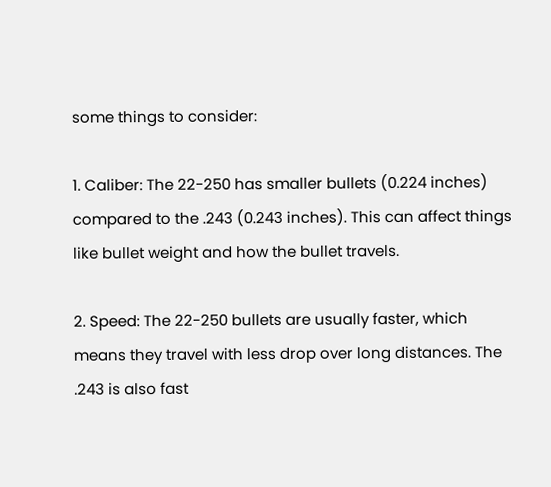some things to consider:

1. Caliber: The 22-250 has smaller bullets (0.224 inches) compared to the .243 (0.243 inches). This can affect things like bullet weight and how the bullet travels.

2. Speed: The 22-250 bullets are usually faster, which means they travel with less drop over long distances. The .243 is also fast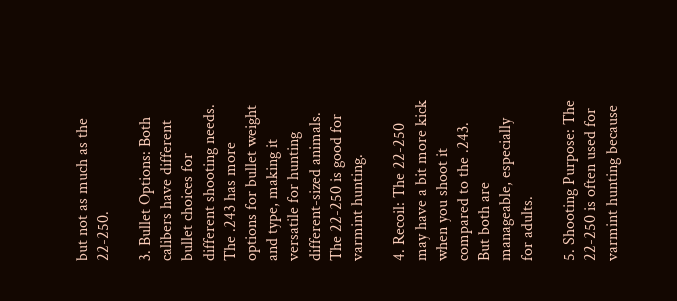but not as much as the 22-250.

3. Bullet Options: Both calibers have different bullet choices for different shooting needs. The .243 has more options for bullet weight and type, making it versatile for hunting different-sized animals. The 22-250 is good for varmint hunting.

4. Recoil: The 22-250 may have a bit more kick when you shoot it compared to the .243. But both are manageable, especially for adults.

5. Shooting Purpose: The 22-250 is often used for varmint hunting because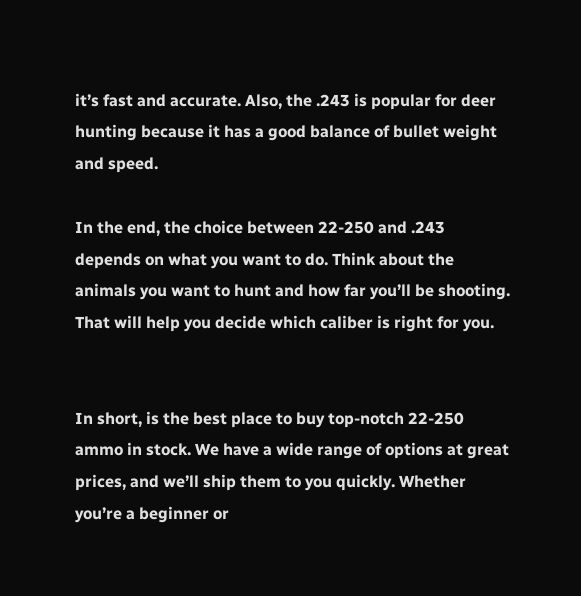it’s fast and accurate. Also, the .243 is popular for deer hunting because it has a good balance of bullet weight and speed.

In the end, the choice between 22-250 and .243 depends on what you want to do. Think about the animals you want to hunt and how far you’ll be shooting. That will help you decide which caliber is right for you.


In short, is the best place to buy top-notch 22-250 ammo in stock. We have a wide range of options at great prices, and we’ll ship them to you quickly. Whether you’re a beginner or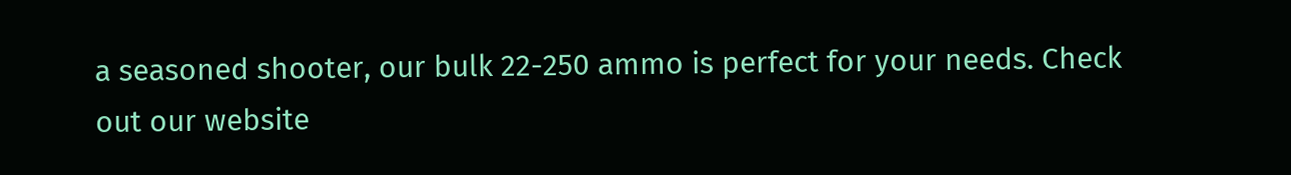a seasoned shooter, our bulk 22-250 ammo is perfect for your needs. Check out our website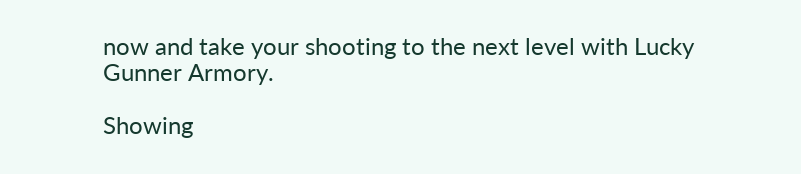now and take your shooting to the next level with Lucky Gunner Armory.

Showing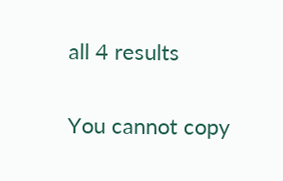all 4 results

You cannot copy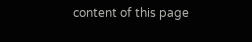content of this page